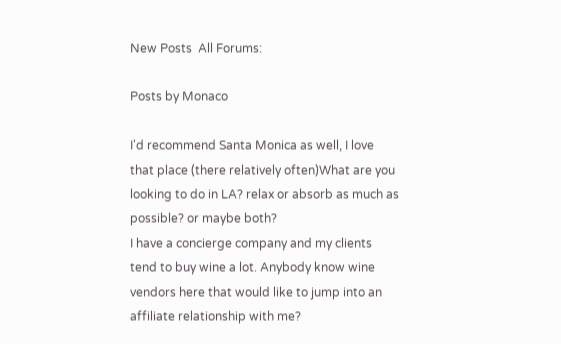New Posts  All Forums:

Posts by Monaco

I'd recommend Santa Monica as well, I love that place (there relatively often)What are you looking to do in LA? relax or absorb as much as possible? or maybe both?
I have a concierge company and my clients tend to buy wine a lot. Anybody know wine vendors here that would like to jump into an affiliate relationship with me?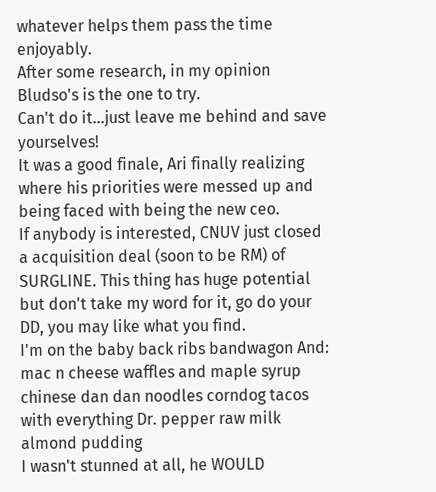whatever helps them pass the time enjoyably.
After some research, in my opinion Bludso's is the one to try.
Can't do it...just leave me behind and save yourselves!
It was a good finale, Ari finally realizing where his priorities were messed up and being faced with being the new ceo.
If anybody is interested, CNUV just closed a acquisition deal (soon to be RM) of SURGLINE. This thing has huge potential but don't take my word for it, go do your DD, you may like what you find.
I'm on the baby back ribs bandwagon And: mac n cheese waffles and maple syrup chinese dan dan noodles corndog tacos with everything Dr. pepper raw milk almond pudding
I wasn't stunned at all, he WOULD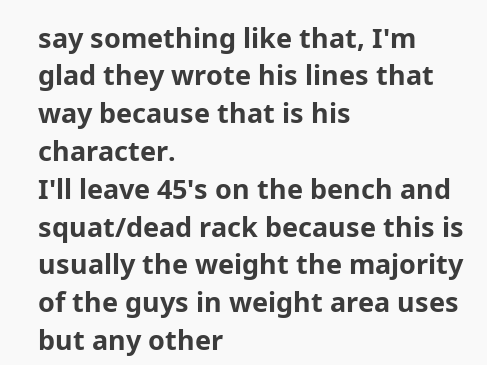say something like that, I'm glad they wrote his lines that way because that is his character.
I'll leave 45's on the bench and squat/dead rack because this is usually the weight the majority of the guys in weight area uses but any other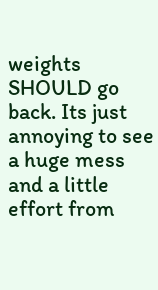weights SHOULD go back. Its just annoying to see a huge mess and a little effort from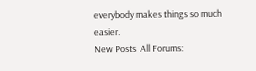everybody makes things so much easier.
New Posts  All Forums: